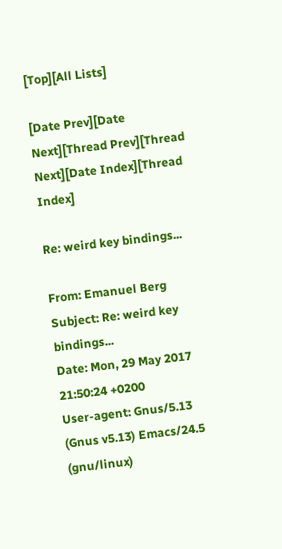[Top][All Lists]

[Date Prev][Date Next][Thread Prev][Thread Next][Date Index][Thread Index]

Re: weird key bindings...

From: Emanuel Berg
Subject: Re: weird key bindings...
Date: Mon, 29 May 2017 21:50:24 +0200
User-agent: Gnus/5.13 (Gnus v5.13) Emacs/24.5 (gnu/linux)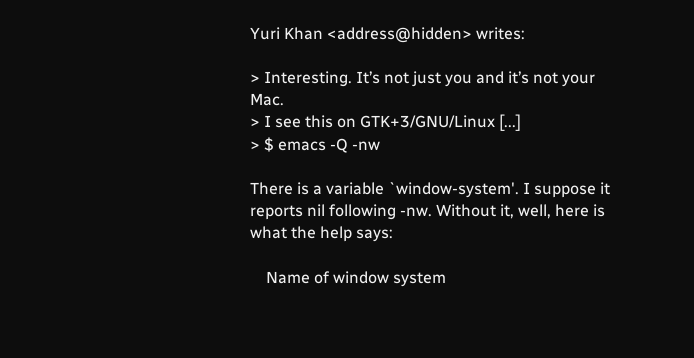Yuri Khan <address@hidden> writes:

> Interesting. It’s not just you and it’s not your Mac.
> I see this on GTK+3/GNU/Linux [...]
> $ emacs -Q -nw

There is a variable `window-system'. I suppose it
reports nil following -nw. Without it, well, here is
what the help says:

    Name of window system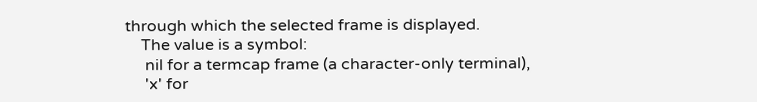through which the selected frame is displayed.
    The value is a symbol:
     nil for a termcap frame (a character-only terminal),
     'x' for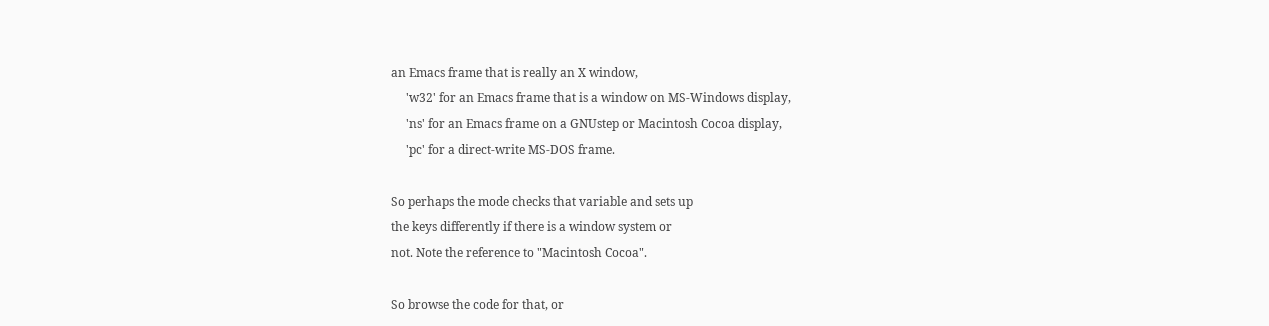an Emacs frame that is really an X window,
     'w32' for an Emacs frame that is a window on MS-Windows display,
     'ns' for an Emacs frame on a GNUstep or Macintosh Cocoa display,
     'pc' for a direct-write MS-DOS frame.

So perhaps the mode checks that variable and sets up
the keys differently if there is a window system or
not. Note the reference to "Macintosh Cocoa".

So browse the code for that, or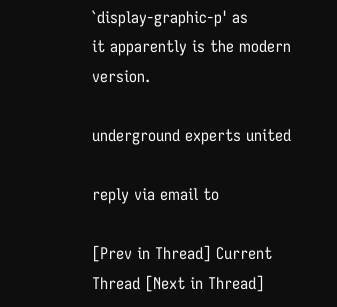`display-graphic-p' as
it apparently is the modern version.

underground experts united

reply via email to

[Prev in Thread] Current Thread [Next in Thread]